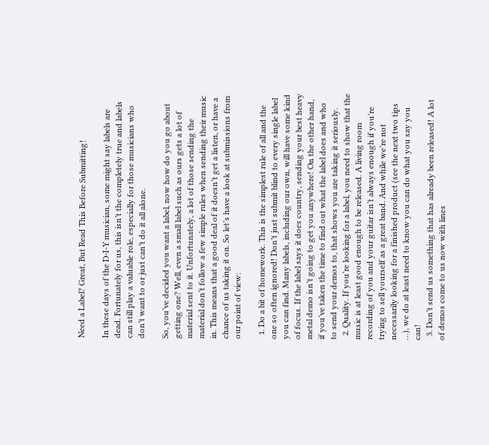Need a Label? Great, But Read This Before Submitting!

In these days of the D-I-Y musician, some might say labels are dead. Fortunately for us, this isn’t the completely true and labels can still play a valuable role, especially for those musicians who don’t want to or just can’t do it all alone.

So, you’ve decided you want a label, now how do you go about getting one? Well, even a small label such as ours gets a lot of material sent to it. Unfortunately, a lot of those sending the material don’t follow a few simple rules when sending their music in. This means that a good deal of it doesn’t get a listen, or have a chance of us taking it on. So let’s have a look at submissions from our point of view:

  1. Do a bit of homework. This is the simplest rule of all and the one so often ignored! Don’t just submit blind to every single label you can find. Many labels, including our own, will have some kind of focus. If the label says it does country, sending your best heavy metal demo isn’t going to get you anywhere! On the other hand, if you’ve taken the time to find out what the label does and who to send your demos to, that shows you are taking it seriously.
  2. Quality. If you’re looking for a label, you need to show that the music is at least good enough to be released. A living room recording of you and your guitar isn’t always enough if you’re trying to sell yourself as a great band. And while we’re not necessarily looking for a finished product (see the next two tips …), we do at least need to know you can do what you say you can!
  3. Don’t send us something that has already been released! A lot of demos come to us now with lines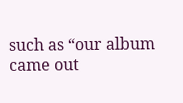such as “our album came out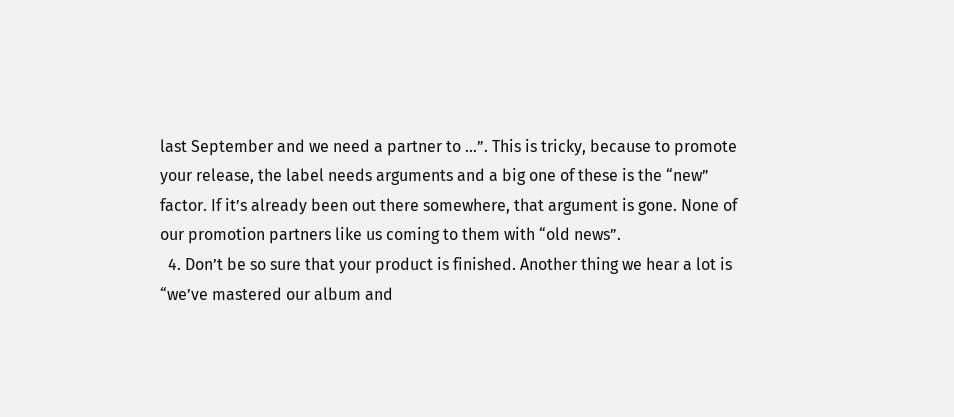last September and we need a partner to …”. This is tricky, because to promote your release, the label needs arguments and a big one of these is the “new” factor. If it’s already been out there somewhere, that argument is gone. None of our promotion partners like us coming to them with “old news”.
  4. Don’t be so sure that your product is finished. Another thing we hear a lot is “we’ve mastered our album and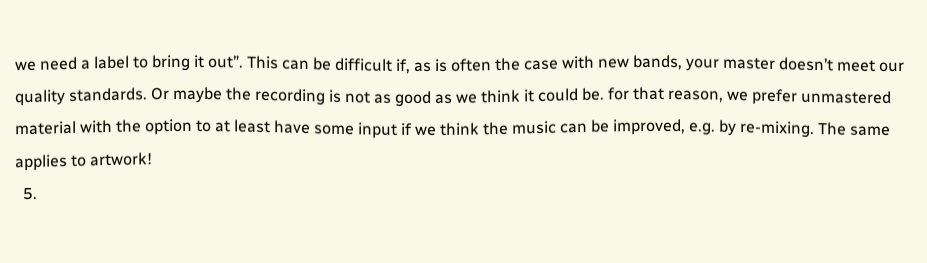we need a label to bring it out”. This can be difficult if, as is often the case with new bands, your master doesn’t meet our quality standards. Or maybe the recording is not as good as we think it could be. for that reason, we prefer unmastered material with the option to at least have some input if we think the music can be improved, e.g. by re-mixing. The same applies to artwork!
  5.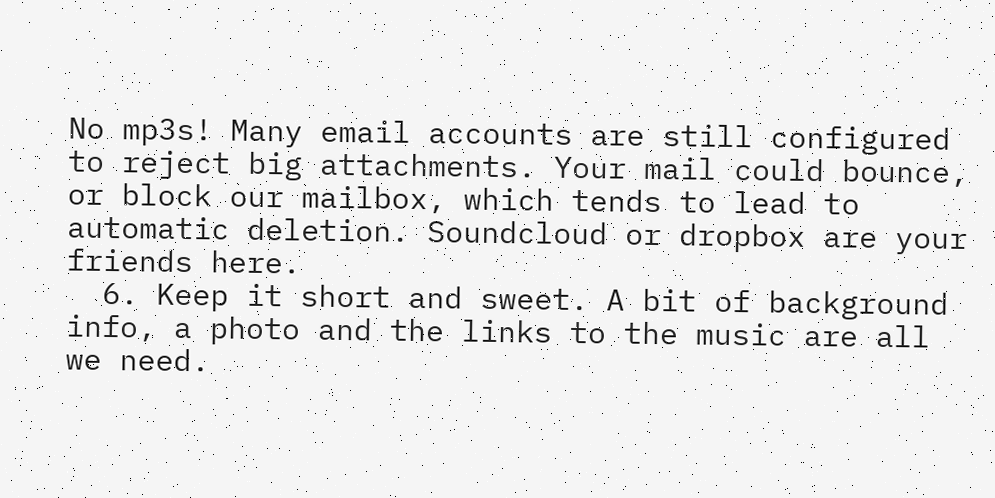No mp3s! Many email accounts are still configured to reject big attachments. Your mail could bounce, or block our mailbox, which tends to lead to automatic deletion. Soundcloud or dropbox are your friends here.
  6. Keep it short and sweet. A bit of background info, a photo and the links to the music are all we need.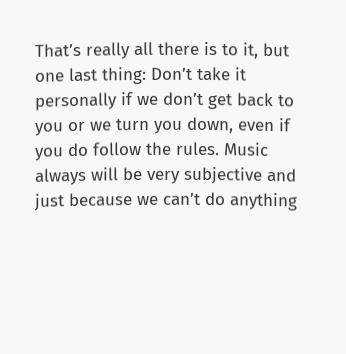That’s really all there is to it, but one last thing: Don’t take it personally if we don’t get back to you or we turn you down, even if you do follow the rules. Music always will be very subjective and just because we can’t do anything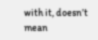with it, doesn’t mean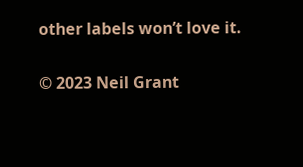other labels won’t love it.

© 2023 Neil Grant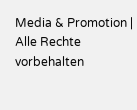Media & Promotion | Alle Rechte vorbehalten